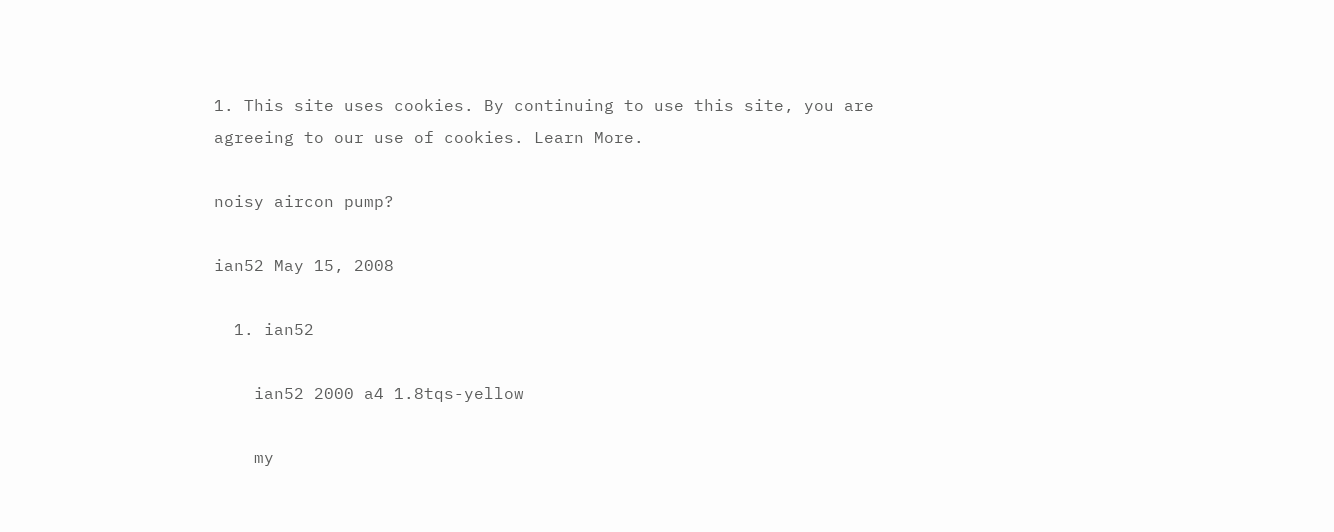1. This site uses cookies. By continuing to use this site, you are agreeing to our use of cookies. Learn More.

noisy aircon pump?

ian52 May 15, 2008

  1. ian52

    ian52 2000 a4 1.8tqs-yellow

    my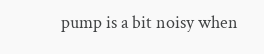pump is a bit noisy when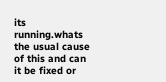its running.whats the usual cause of this and can it be fixed or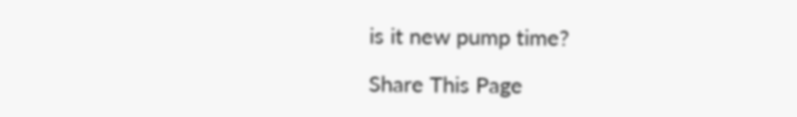is it new pump time?

Share This Page